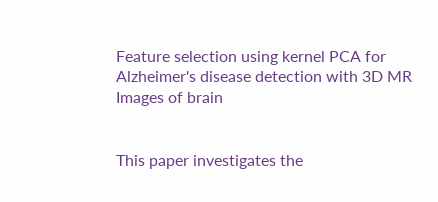Feature selection using kernel PCA for Alzheimer's disease detection with 3D MR Images of brain


This paper investigates the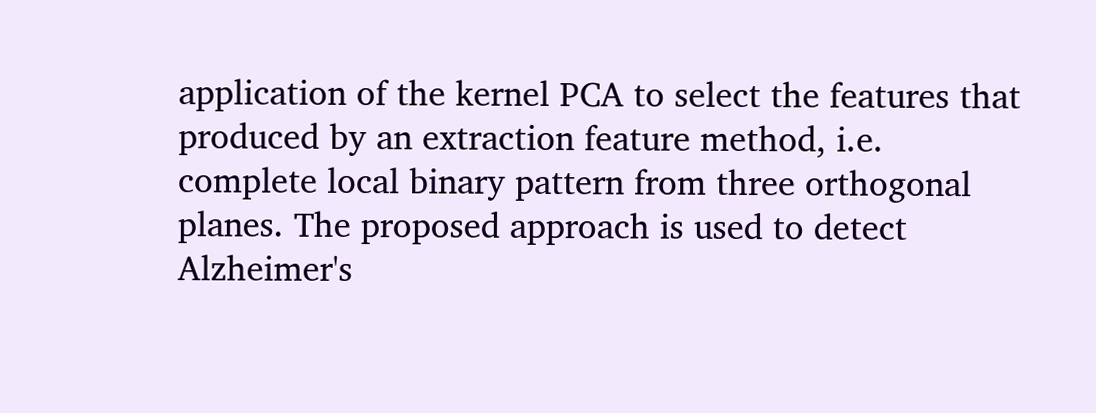application of the kernel PCA to select the features that produced by an extraction feature method, i.e. complete local binary pattern from three orthogonal planes. The proposed approach is used to detect Alzheimer's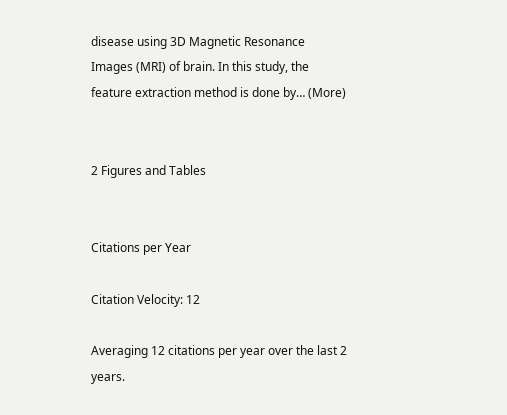disease using 3D Magnetic Resonance Images (MRI) of brain. In this study, the feature extraction method is done by… (More)


2 Figures and Tables


Citations per Year

Citation Velocity: 12

Averaging 12 citations per year over the last 2 years.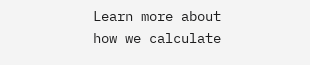Learn more about how we calculate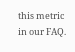this metric in our FAQ.